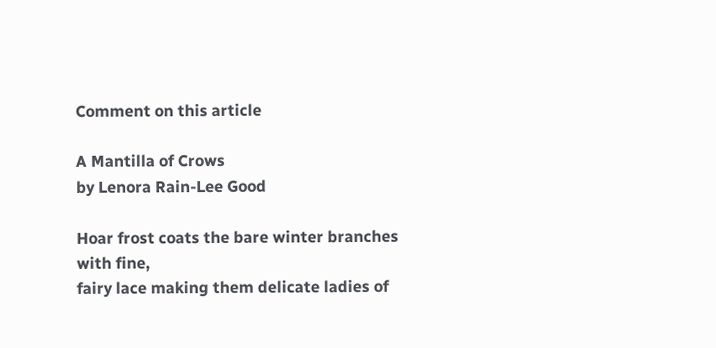Comment on this article

A Mantilla of Crows
by Lenora Rain-Lee Good

Hoar frost coats the bare winter branches with fine,
fairy lace making them delicate ladies of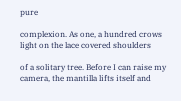pure

complexion. As one, a hundred crows
light on the lace covered shoulders

of a solitary tree. Before I can raise my
camera, the mantilla lifts itself and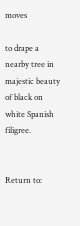moves

to drape a nearby tree in majestic beauty
of black on white Spanish filigree.


Return to: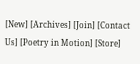[New] [Archives] [Join] [Contact Us] [Poetry in Motion] [Store]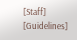[Staff] [Guidelines]